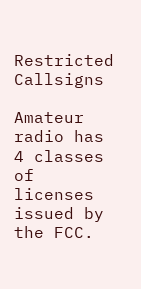Restricted Callsigns

Amateur radio has 4 classes of licenses issued by the FCC.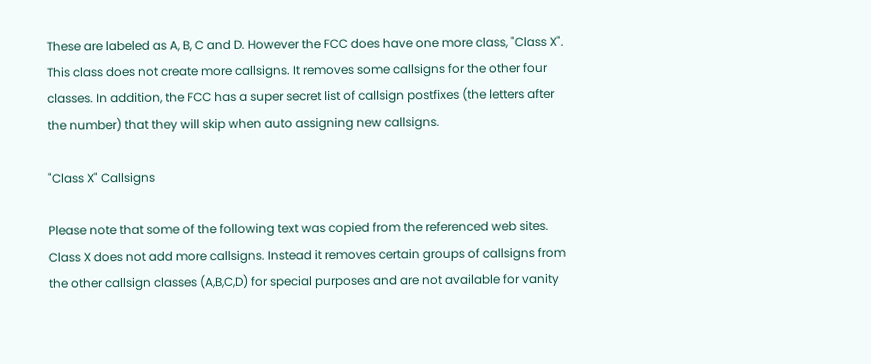These are labeled as A, B, C and D. However the FCC does have one more class, "Class X". This class does not create more callsigns. It removes some callsigns for the other four classes. In addition, the FCC has a super secret list of callsign postfixes (the letters after the number) that they will skip when auto assigning new callsigns.

"Class X" Callsigns

Please note that some of the following text was copied from the referenced web sites.
Class X does not add more callsigns. Instead it removes certain groups of callsigns from the other callsign classes (A,B,C,D) for special purposes and are not available for vanity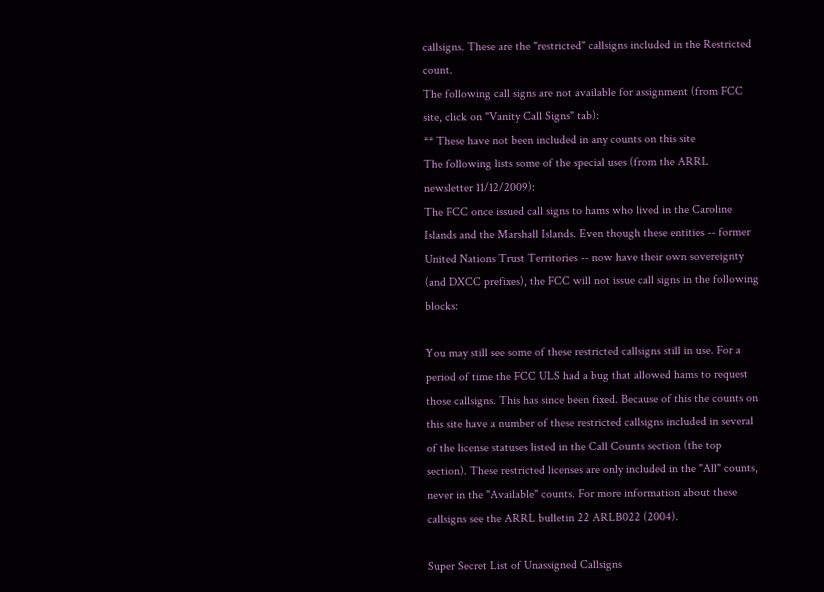callsigns. These are the "restricted" callsigns included in the Restricted count.
The following call signs are not available for assignment (from FCC site, click on "Vanity Call Signs" tab):
** These have not been included in any counts on this site
The following lists some of the special uses (from the ARRL newsletter 11/12/2009):
The FCC once issued call signs to hams who lived in the Caroline Islands and the Marshall Islands. Even though these entities -- former United Nations Trust Territories -- now have their own sovereignty (and DXCC prefixes), the FCC will not issue call signs in the following blocks:

You may still see some of these restricted callsigns still in use. For a period of time the FCC ULS had a bug that allowed hams to request those callsigns. This has since been fixed. Because of this the counts on this site have a number of these restricted callsigns included in several of the license statuses listed in the Call Counts section (the top section). These restricted licenses are only included in the "All" counts, never in the "Available" counts. For more information about these callsigns see the ARRL bulletin 22 ARLB022 (2004).

Super Secret List of Unassigned Callsigns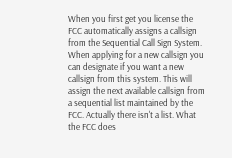When you first get you license the FCC automatically assigns a callsign from the Sequential Call Sign System. When applying for a new callsign you can designate if you want a new callsign from this system. This will assign the next available callsign from a sequential list maintained by the FCC. Actually there isn't a list. What the FCC does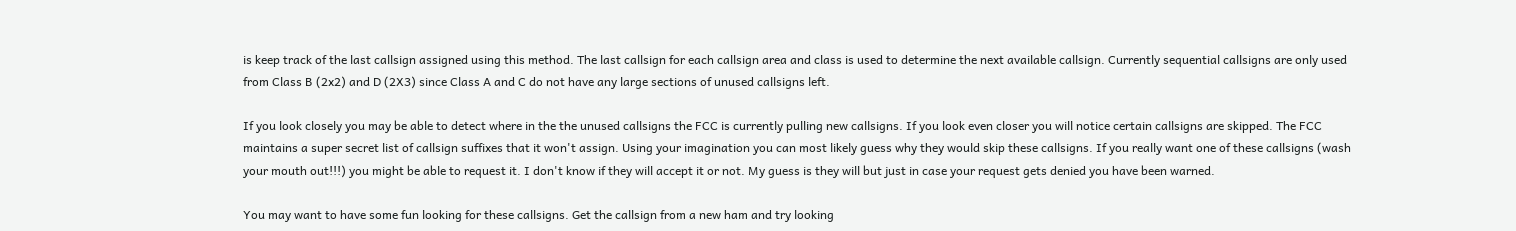is keep track of the last callsign assigned using this method. The last callsign for each callsign area and class is used to determine the next available callsign. Currently sequential callsigns are only used from Class B (2x2) and D (2X3) since Class A and C do not have any large sections of unused callsigns left.

If you look closely you may be able to detect where in the the unused callsigns the FCC is currently pulling new callsigns. If you look even closer you will notice certain callsigns are skipped. The FCC maintains a super secret list of callsign suffixes that it won't assign. Using your imagination you can most likely guess why they would skip these callsigns. If you really want one of these callsigns (wash your mouth out!!!) you might be able to request it. I don't know if they will accept it or not. My guess is they will but just in case your request gets denied you have been warned.

You may want to have some fun looking for these callsigns. Get the callsign from a new ham and try looking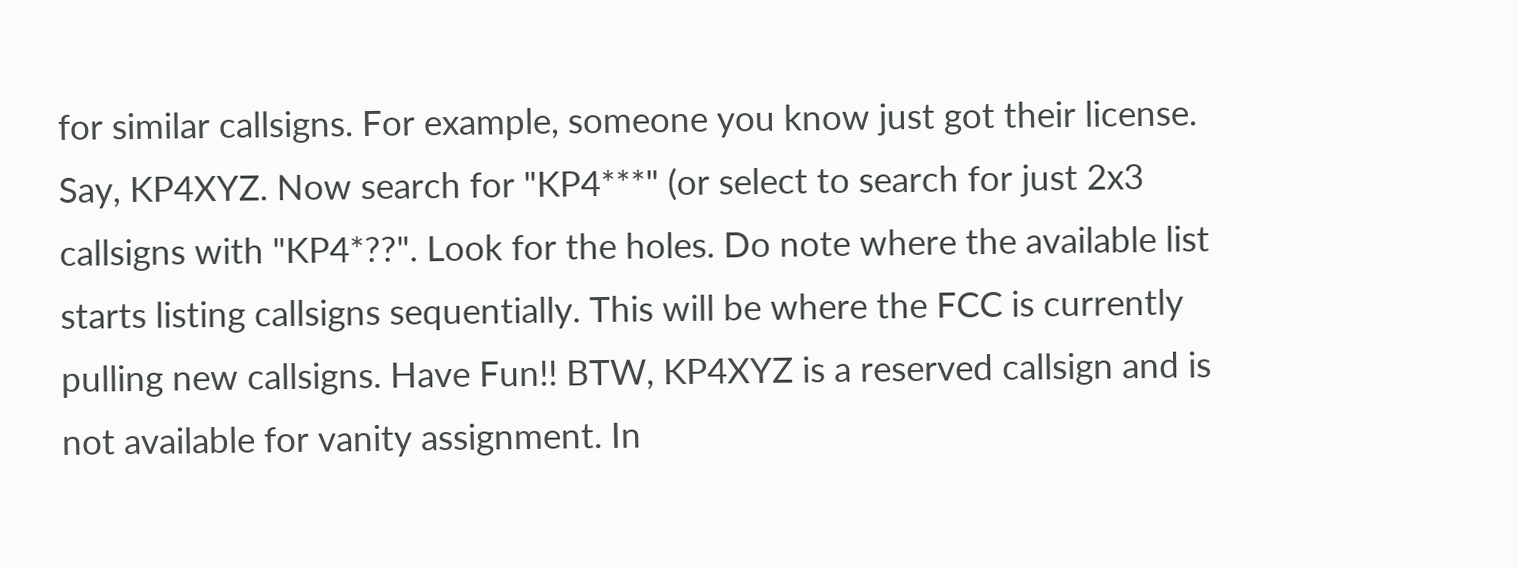for similar callsigns. For example, someone you know just got their license. Say, KP4XYZ. Now search for "KP4***" (or select to search for just 2x3 callsigns with "KP4*??". Look for the holes. Do note where the available list starts listing callsigns sequentially. This will be where the FCC is currently pulling new callsigns. Have Fun!! BTW, KP4XYZ is a reserved callsign and is not available for vanity assignment. In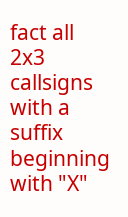fact all 2x3 callsigns with a suffix beginning with "X"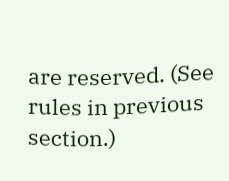are reserved. (See rules in previous section.)